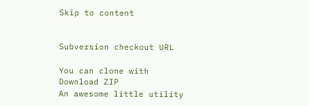Skip to content


Subversion checkout URL

You can clone with
Download ZIP
An awesome little utility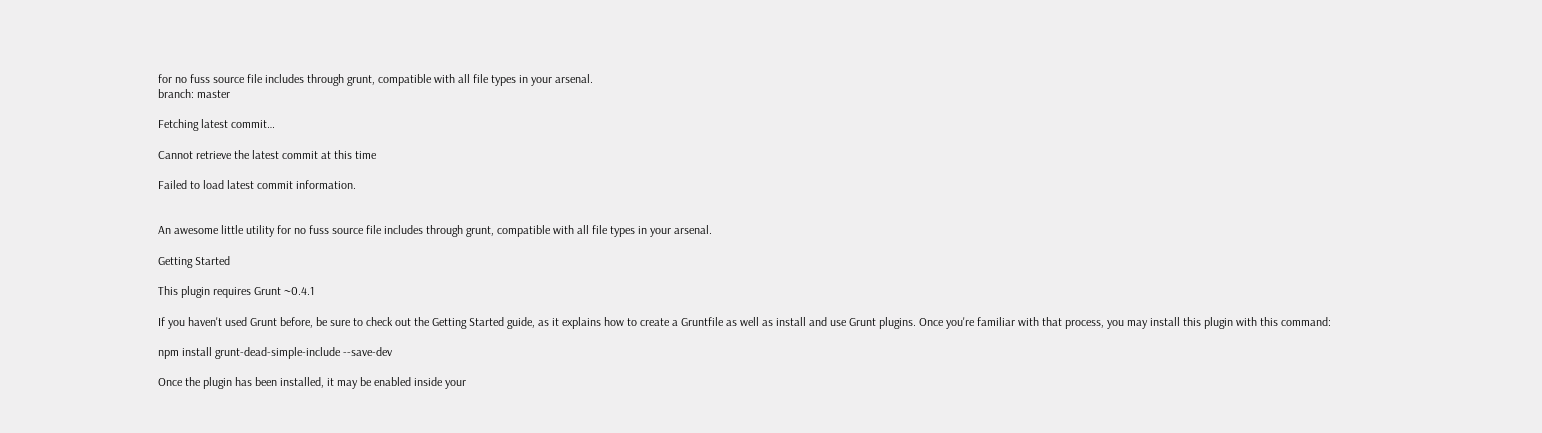for no fuss source file includes through grunt, compatible with all file types in your arsenal.
branch: master

Fetching latest commit…

Cannot retrieve the latest commit at this time

Failed to load latest commit information.


An awesome little utility for no fuss source file includes through grunt, compatible with all file types in your arsenal.

Getting Started

This plugin requires Grunt ~0.4.1

If you haven't used Grunt before, be sure to check out the Getting Started guide, as it explains how to create a Gruntfile as well as install and use Grunt plugins. Once you're familiar with that process, you may install this plugin with this command:

npm install grunt-dead-simple-include --save-dev

Once the plugin has been installed, it may be enabled inside your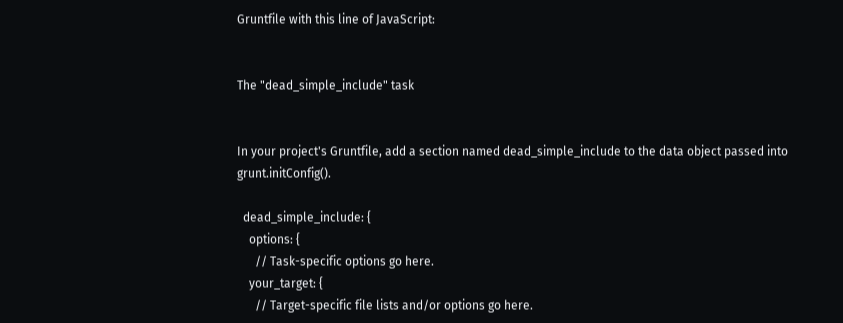Gruntfile with this line of JavaScript:


The "dead_simple_include" task


In your project's Gruntfile, add a section named dead_simple_include to the data object passed into grunt.initConfig().

  dead_simple_include: {
    options: {
      // Task-specific options go here.
    your_target: {
      // Target-specific file lists and/or options go here.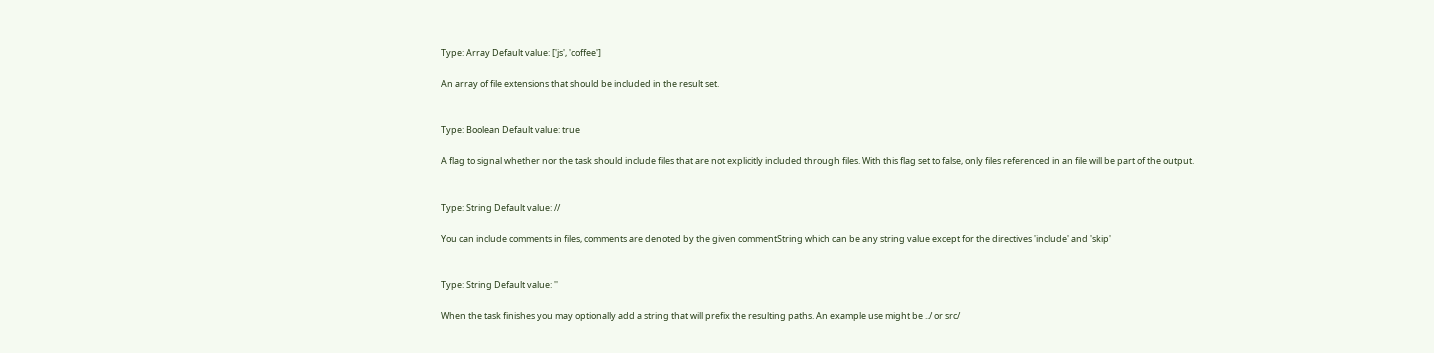Type: Array Default value: ['js', 'coffee']

An array of file extensions that should be included in the result set.


Type: Boolean Default value: true

A flag to signal whether nor the task should include files that are not explicitly included through files. With this flag set to false, only files referenced in an file will be part of the output.


Type: String Default value: //

You can include comments in files, comments are denoted by the given commentString which can be any string value except for the directives 'include' and 'skip'


Type: String Default value: ''

When the task finishes you may optionally add a string that will prefix the resulting paths. An example use might be ../ or src/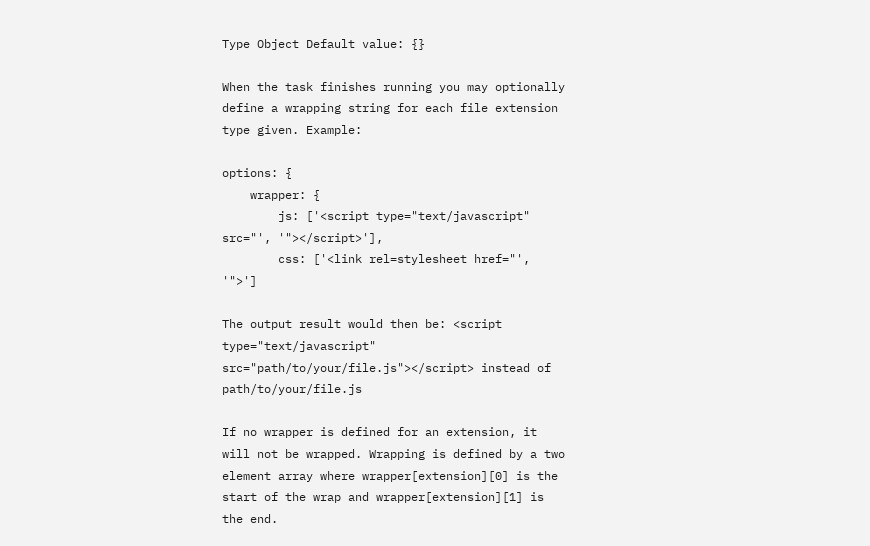Type Object Default value: {}

When the task finishes running you may optionally define a wrapping string for each file extension type given. Example:

options: {
    wrapper: {
        js: ['<script type="text/javascript" src="', '"></script>'],
        css: ['<link rel=stylesheet href="', '">']

The output result would then be: <script type="text/javascript" src="path/to/your/file.js"></script> instead of path/to/your/file.js

If no wrapper is defined for an extension, it will not be wrapped. Wrapping is defined by a two element array where wrapper[extension][0] is the start of the wrap and wrapper[extension][1] is the end.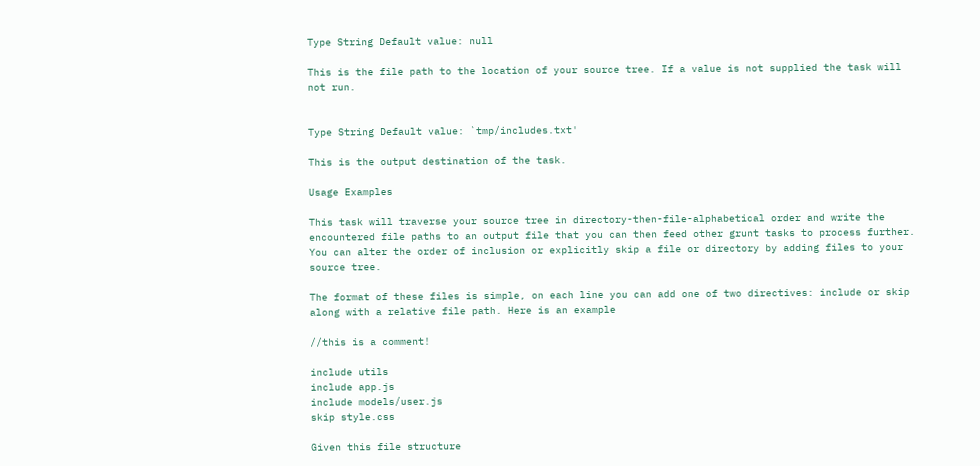Type String Default value: null

This is the file path to the location of your source tree. If a value is not supplied the task will not run.


Type String Default value: `tmp/includes.txt'

This is the output destination of the task.

Usage Examples

This task will traverse your source tree in directory-then-file-alphabetical order and write the encountered file paths to an output file that you can then feed other grunt tasks to process further. You can alter the order of inclusion or explicitly skip a file or directory by adding files to your source tree.

The format of these files is simple, on each line you can add one of two directives: include or skip along with a relative file path. Here is an example

//this is a comment!

include utils
include app.js
include models/user.js
skip style.css

Given this file structure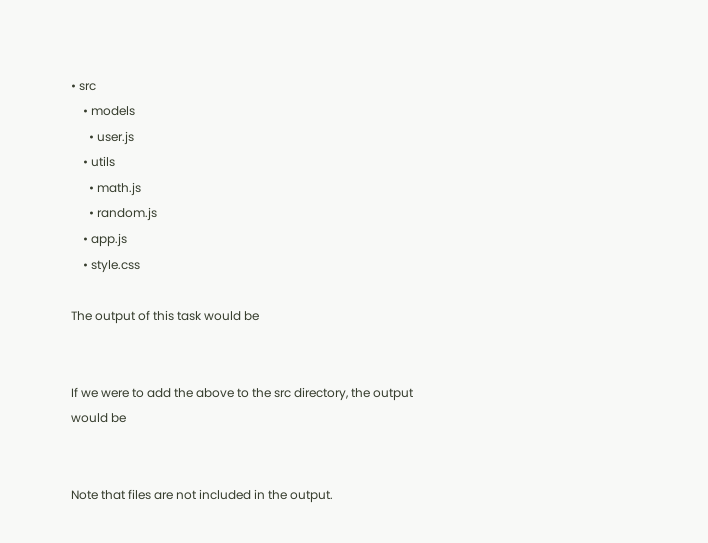• src
    • models
      • user.js
    • utils
      • math.js
      • random.js
    • app.js
    • style.css

The output of this task would be


If we were to add the above to the src directory, the output would be


Note that files are not included in the output.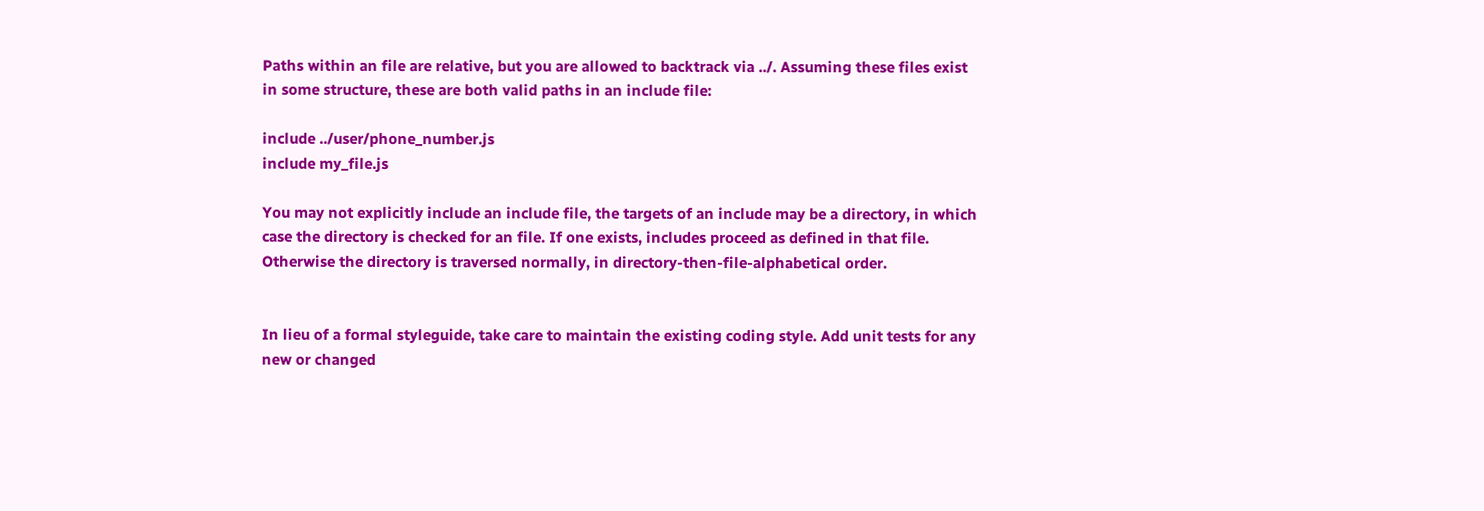Paths within an file are relative, but you are allowed to backtrack via ../. Assuming these files exist in some structure, these are both valid paths in an include file:

include ../user/phone_number.js
include my_file.js

You may not explicitly include an include file, the targets of an include may be a directory, in which case the directory is checked for an file. If one exists, includes proceed as defined in that file. Otherwise the directory is traversed normally, in directory-then-file-alphabetical order.


In lieu of a formal styleguide, take care to maintain the existing coding style. Add unit tests for any new or changed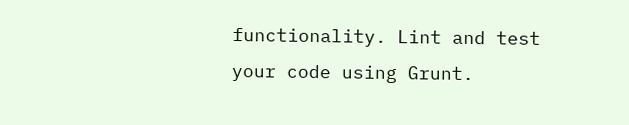functionality. Lint and test your code using Grunt.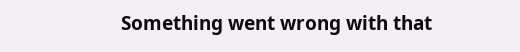Something went wrong with that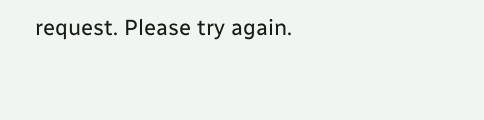request. Please try again.